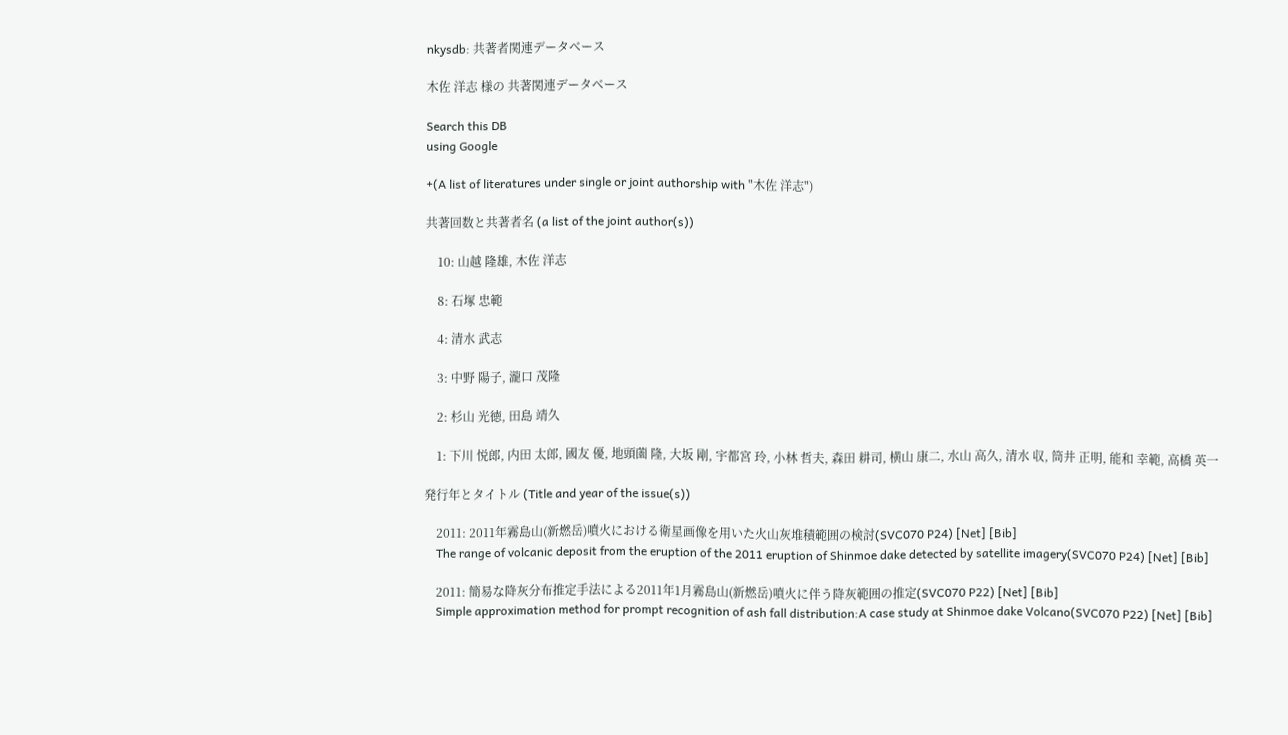nkysdb: 共著者関連データベース

木佐 洋志 様の 共著関連データベース

Search this DB
using Google

+(A list of literatures under single or joint authorship with "木佐 洋志")

共著回数と共著者名 (a list of the joint author(s))

    10: 山越 隆雄, 木佐 洋志

    8: 石塚 忠範

    4: 清水 武志

    3: 中野 陽子, 瀧口 茂隆

    2: 杉山 光徳, 田島 靖久

    1: 下川 悦郎, 内田 太郎, 國友 優, 地頭薗 隆, 大坂 剛, 宇都宮 玲, 小林 哲夫, 森田 耕司, 横山 康二, 水山 高久, 清水 収, 筒井 正明, 能和 幸範, 高橋 英一

発行年とタイトル (Title and year of the issue(s))

    2011: 2011年霧島山(新燃岳)噴火における衛星画像を用いた火山灰堆積範囲の検討(SVC070 P24) [Net] [Bib]
    The range of volcanic deposit from the eruption of the 2011 eruption of Shinmoe dake detected by satellite imagery(SVC070 P24) [Net] [Bib]

    2011: 簡易な降灰分布推定手法による2011年1月霧島山(新燃岳)噴火に伴う降灰範囲の推定(SVC070 P22) [Net] [Bib]
    Simple approximation method for prompt recognition of ash fall distribution:A case study at Shinmoe dake Volcano(SVC070 P22) [Net] [Bib]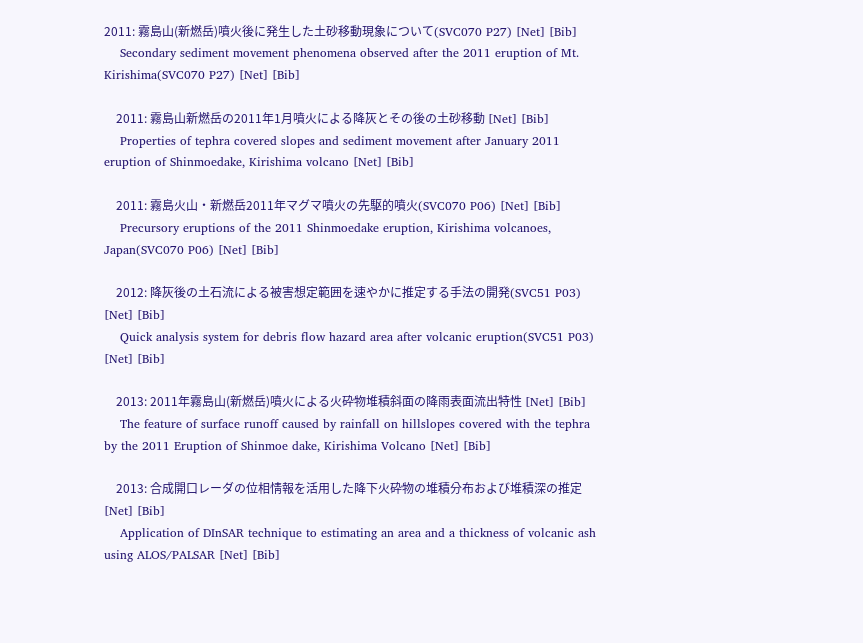2011: 霧島山(新燃岳)噴火後に発生した土砂移動現象について(SVC070 P27) [Net] [Bib]
    Secondary sediment movement phenomena observed after the 2011 eruption of Mt. Kirishima(SVC070 P27) [Net] [Bib]

    2011: 霧島山新燃岳の2011年1月噴火による降灰とその後の土砂移動 [Net] [Bib]
    Properties of tephra covered slopes and sediment movement after January 2011 eruption of Shinmoedake, Kirishima volcano [Net] [Bib]

    2011: 霧島火山・新燃岳2011年マグマ噴火の先駆的噴火(SVC070 P06) [Net] [Bib]
    Precursory eruptions of the 2011 Shinmoedake eruption, Kirishima volcanoes, Japan(SVC070 P06) [Net] [Bib]

    2012: 降灰後の土石流による被害想定範囲を速やかに推定する手法の開発(SVC51 P03) [Net] [Bib]
    Quick analysis system for debris flow hazard area after volcanic eruption(SVC51 P03) [Net] [Bib]

    2013: 2011年霧島山(新燃岳)噴火による火砕物堆積斜面の降雨表面流出特性 [Net] [Bib]
    The feature of surface runoff caused by rainfall on hillslopes covered with the tephra by the 2011 Eruption of Shinmoe dake, Kirishima Volcano [Net] [Bib]

    2013: 合成開口レーダの位相情報を活用した降下火砕物の堆積分布および堆積深の推定 [Net] [Bib]
    Application of DInSAR technique to estimating an area and a thickness of volcanic ash using ALOS/PALSAR [Net] [Bib]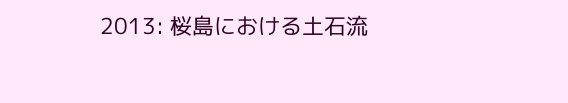2013: 桜島における土石流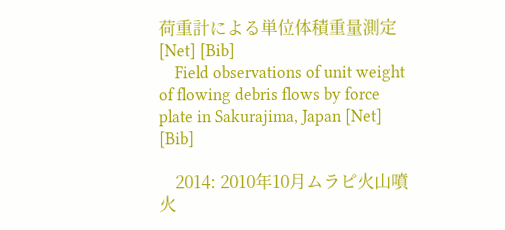荷重計による単位体積重量測定 [Net] [Bib]
    Field observations of unit weight of flowing debris flows by force plate in Sakurajima, Japan [Net] [Bib]

    2014: 2010年10月ムラピ火山噴火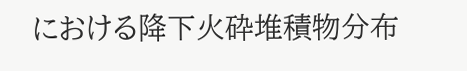における降下火砕堆積物分布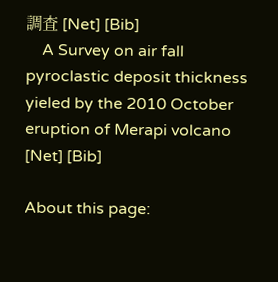調査 [Net] [Bib]
    A Survey on air fall pyroclastic deposit thickness yieled by the 2010 October eruption of Merapi volcano [Net] [Bib]

About this page: